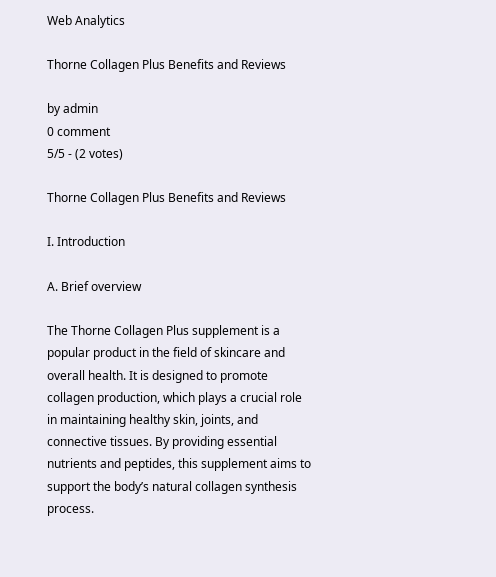Web Analytics

Thorne Collagen Plus Benefits and Reviews

by admin
0 comment
5/5 - (2 votes)

Thorne Collagen Plus Benefits and Reviews

I. Introduction

A. Brief overview

The Thorne Collagen Plus supplement is a popular product in the field of skincare and overall health. It is designed to promote collagen production, which plays a crucial role in maintaining healthy skin, joints, and connective tissues. By providing essential nutrients and peptides, this supplement aims to support the body’s natural collagen synthesis process.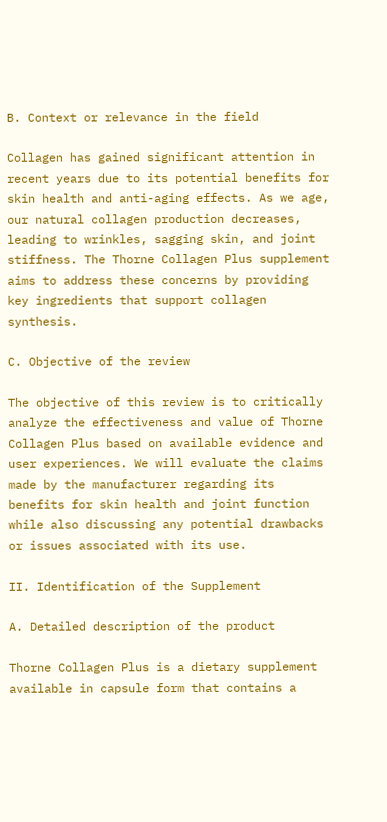B. Context or relevance in the field

Collagen has gained significant attention in recent years due to its potential benefits for skin health and anti-aging effects. As we age, our natural collagen production decreases, leading to wrinkles, sagging skin, and joint stiffness. The Thorne Collagen Plus supplement aims to address these concerns by providing key ingredients that support collagen synthesis.

C. Objective of the review

The objective of this review is to critically analyze the effectiveness and value of Thorne Collagen Plus based on available evidence and user experiences. We will evaluate the claims made by the manufacturer regarding its benefits for skin health and joint function while also discussing any potential drawbacks or issues associated with its use.

II. Identification of the Supplement

A. Detailed description of the product

Thorne Collagen Plus is a dietary supplement available in capsule form that contains a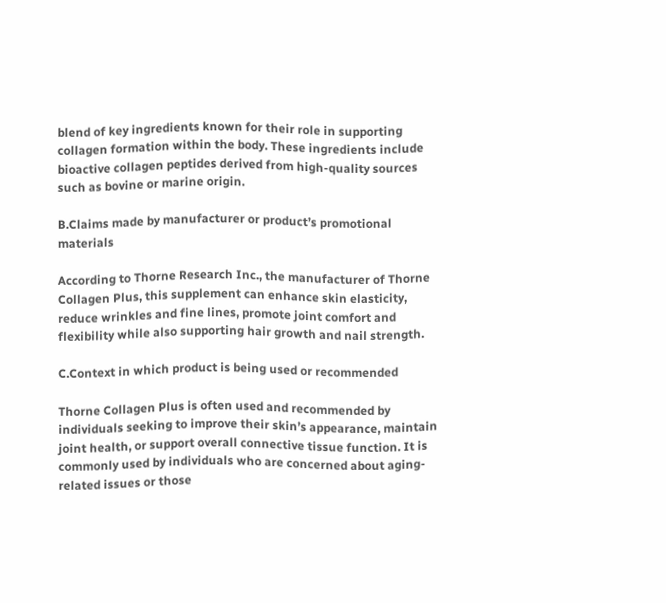blend of key ingredients known for their role in supporting collagen formation within the body. These ingredients include bioactive collagen peptides derived from high-quality sources such as bovine or marine origin.

B.Claims made by manufacturer or product’s promotional materials

According to Thorne Research Inc., the manufacturer of Thorne Collagen Plus, this supplement can enhance skin elasticity, reduce wrinkles and fine lines, promote joint comfort and flexibility while also supporting hair growth and nail strength.

C.Context in which product is being used or recommended

Thorne Collagen Plus is often used and recommended by individuals seeking to improve their skin’s appearance, maintain joint health, or support overall connective tissue function. It is commonly used by individuals who are concerned about aging-related issues or those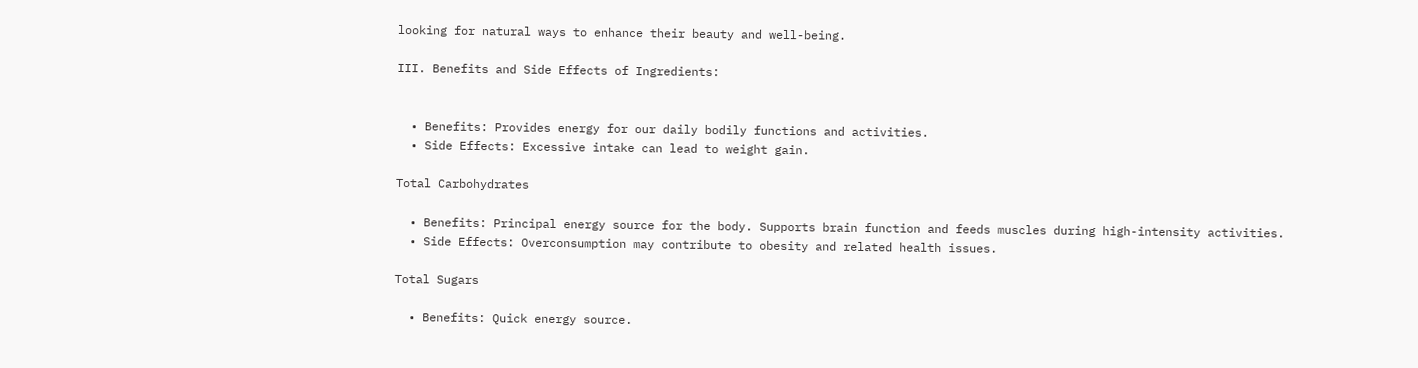looking for natural ways to enhance their beauty and well-being.

III. Benefits and Side Effects of Ingredients:


  • Benefits: Provides energy for our daily bodily functions and activities.
  • Side Effects: Excessive intake can lead to weight gain.

Total Carbohydrates

  • Benefits: Principal energy source for the body. Supports brain function and feeds muscles during high-intensity activities.
  • Side Effects: Overconsumption may contribute to obesity and related health issues.

Total Sugars

  • Benefits: Quick energy source.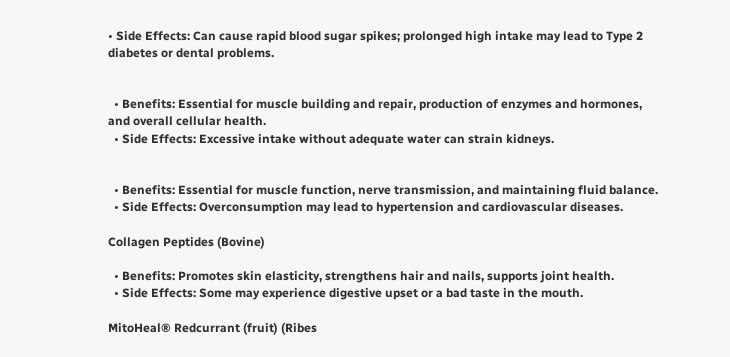• Side Effects: Can cause rapid blood sugar spikes; prolonged high intake may lead to Type 2 diabetes or dental problems.


  • Benefits: Essential for muscle building and repair, production of enzymes and hormones, and overall cellular health.
  • Side Effects: Excessive intake without adequate water can strain kidneys.


  • Benefits: Essential for muscle function, nerve transmission, and maintaining fluid balance.
  • Side Effects: Overconsumption may lead to hypertension and cardiovascular diseases.

Collagen Peptides (Bovine)

  • Benefits: Promotes skin elasticity, strengthens hair and nails, supports joint health.
  • Side Effects: Some may experience digestive upset or a bad taste in the mouth.

MitoHeal® Redcurrant (fruit) (Ribes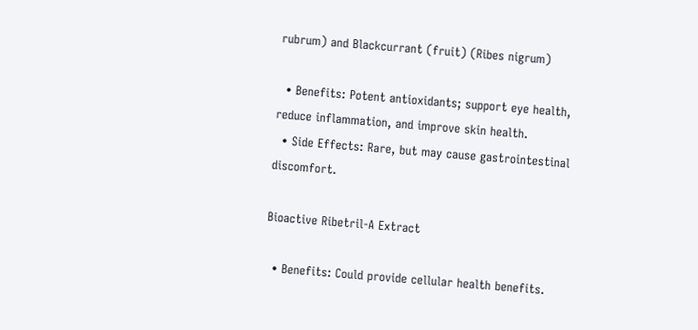rubrum) and Blackcurrant (fruit) (Ribes nigrum)

  • Benefits: Potent antioxidants; support eye health, reduce inflammation, and improve skin health.
  • Side Effects: Rare, but may cause gastrointestinal discomfort.

Bioactive Ribetril-A Extract

  • Benefits: Could provide cellular health benefits.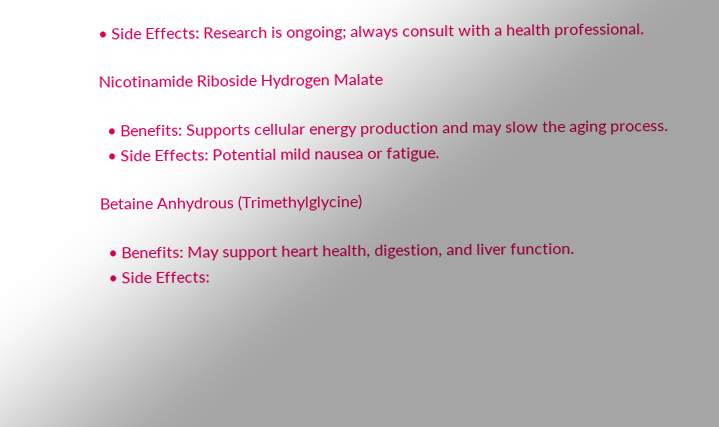• Side Effects: Research is ongoing; always consult with a health professional.

Nicotinamide Riboside Hydrogen Malate

  • Benefits: Supports cellular energy production and may slow the aging process.
  • Side Effects: Potential mild nausea or fatigue.

Betaine Anhydrous (Trimethylglycine)

  • Benefits: May support heart health, digestion, and liver function.
  • Side Effects: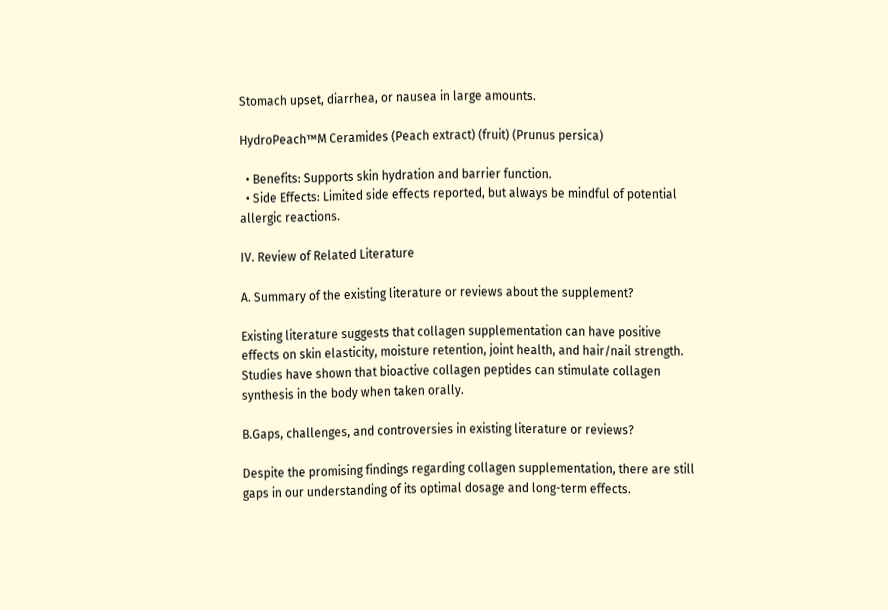Stomach upset, diarrhea, or nausea in large amounts.

HydroPeach™M Ceramides (Peach extract) (fruit) (Prunus persica)

  • Benefits: Supports skin hydration and barrier function.
  • Side Effects: Limited side effects reported, but always be mindful of potential allergic reactions.

IV. Review of Related Literature

A. Summary of the existing literature or reviews about the supplement?

Existing literature suggests that collagen supplementation can have positive effects on skin elasticity, moisture retention, joint health, and hair/nail strength. Studies have shown that bioactive collagen peptides can stimulate collagen synthesis in the body when taken orally.

B.Gaps, challenges, and controversies in existing literature or reviews?

Despite the promising findings regarding collagen supplementation, there are still gaps in our understanding of its optimal dosage and long-term effects.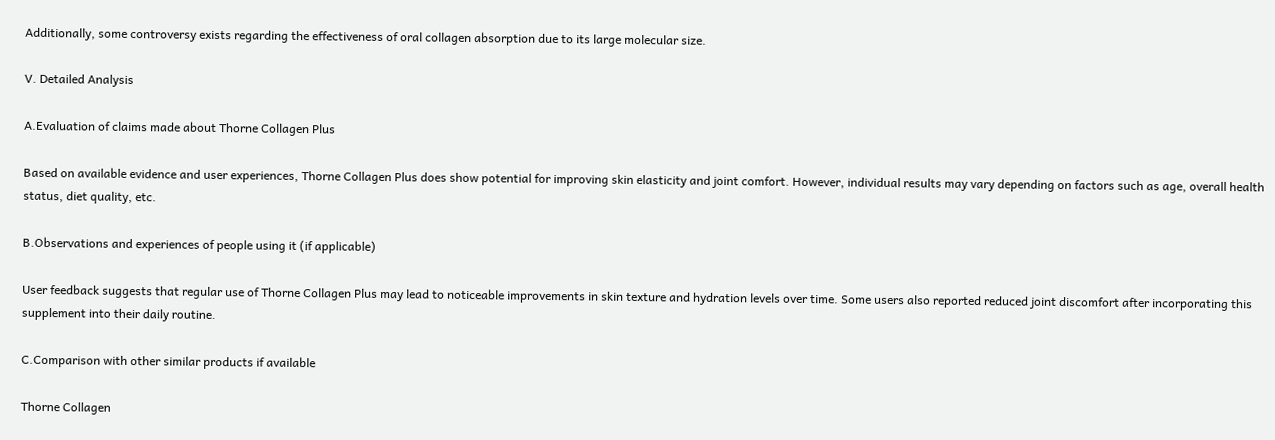Additionally, some controversy exists regarding the effectiveness of oral collagen absorption due to its large molecular size.

V. Detailed Analysis

A.Evaluation of claims made about Thorne Collagen Plus

Based on available evidence and user experiences, Thorne Collagen Plus does show potential for improving skin elasticity and joint comfort. However, individual results may vary depending on factors such as age, overall health status, diet quality, etc.

B.Observations and experiences of people using it (if applicable)

User feedback suggests that regular use of Thorne Collagen Plus may lead to noticeable improvements in skin texture and hydration levels over time. Some users also reported reduced joint discomfort after incorporating this supplement into their daily routine.

C.Comparison with other similar products if available

Thorne Collagen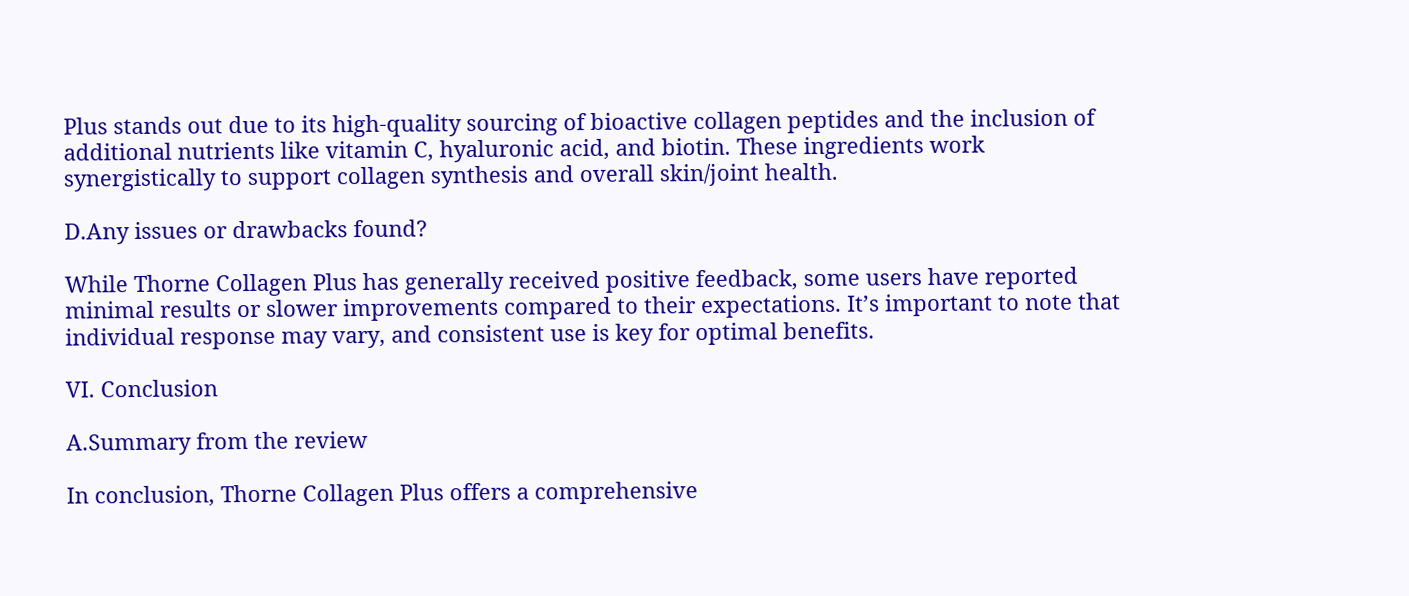Plus stands out due to its high-quality sourcing of bioactive collagen peptides and the inclusion of additional nutrients like vitamin C, hyaluronic acid, and biotin. These ingredients work synergistically to support collagen synthesis and overall skin/joint health.

D.Any issues or drawbacks found?

While Thorne Collagen Plus has generally received positive feedback, some users have reported minimal results or slower improvements compared to their expectations. It’s important to note that individual response may vary, and consistent use is key for optimal benefits.

VI. Conclusion

A.Summary from the review

In conclusion, Thorne Collagen Plus offers a comprehensive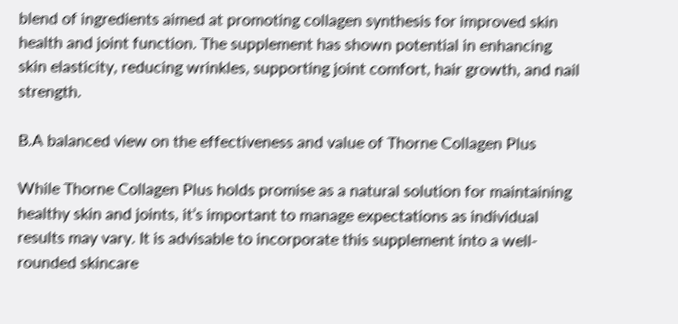blend of ingredients aimed at promoting collagen synthesis for improved skin health and joint function. The supplement has shown potential in enhancing skin elasticity, reducing wrinkles, supporting joint comfort, hair growth, and nail strength.

B.A balanced view on the effectiveness and value of Thorne Collagen Plus

While Thorne Collagen Plus holds promise as a natural solution for maintaining healthy skin and joints, it’s important to manage expectations as individual results may vary. It is advisable to incorporate this supplement into a well-rounded skincare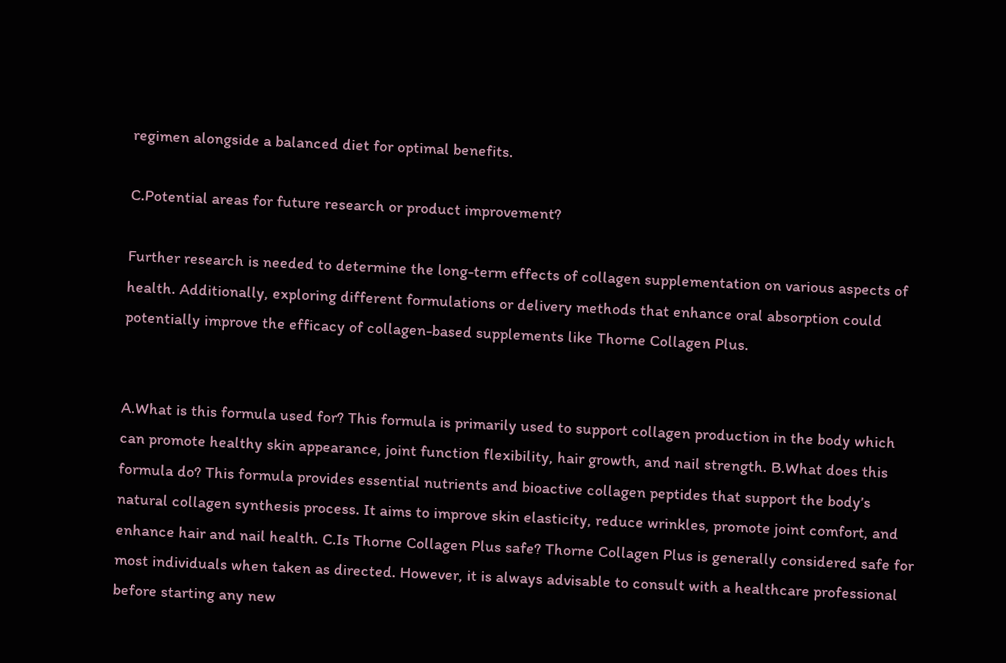regimen alongside a balanced diet for optimal benefits.

C.Potential areas for future research or product improvement?

Further research is needed to determine the long-term effects of collagen supplementation on various aspects of health. Additionally, exploring different formulations or delivery methods that enhance oral absorption could potentially improve the efficacy of collagen-based supplements like Thorne Collagen Plus.


A.What is this formula used for? This formula is primarily used to support collagen production in the body which can promote healthy skin appearance, joint function flexibility, hair growth, and nail strength. B.What does this formula do? This formula provides essential nutrients and bioactive collagen peptides that support the body’s natural collagen synthesis process. It aims to improve skin elasticity, reduce wrinkles, promote joint comfort, and enhance hair and nail health. C.Is Thorne Collagen Plus safe? Thorne Collagen Plus is generally considered safe for most individuals when taken as directed. However, it is always advisable to consult with a healthcare professional before starting any new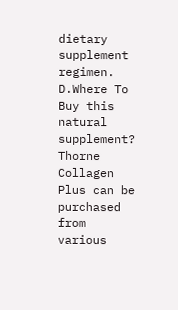dietary supplement regimen. D.Where To Buy this natural supplement? Thorne Collagen Plus can be purchased from various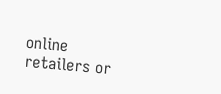online retailers or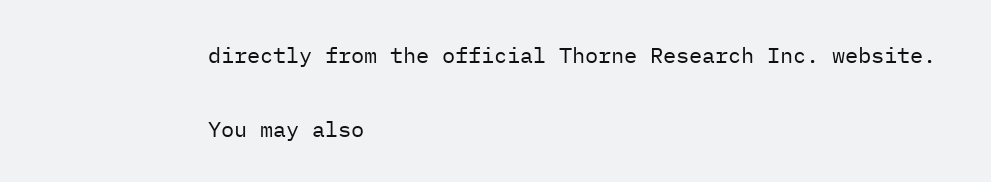directly from the official Thorne Research Inc. website.

You may also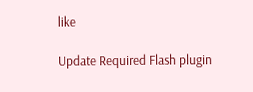like

Update Required Flash plugin